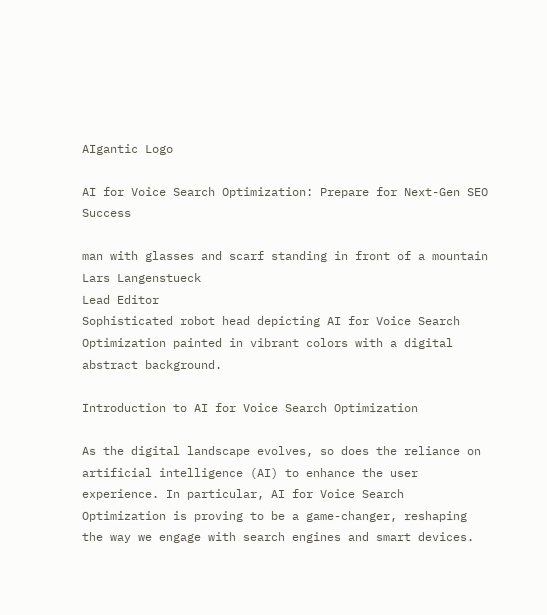AIgantic Logo

AI for Voice Search Optimization: Prepare for Next-Gen SEO Success

man with glasses and scarf standing in front of a mountain
Lars Langenstueck
Lead Editor
Sophisticated robot head depicting AI for Voice Search Optimization painted in vibrant colors with a digital abstract background.

Introduction to AI for Voice Search Optimization

As the digital landscape evolves, so does the reliance on artificial intelligence (AI) to enhance the user experience. In particular, AI for Voice Search Optimization is proving to be a game-changer, reshaping the way we engage with search engines and smart devices.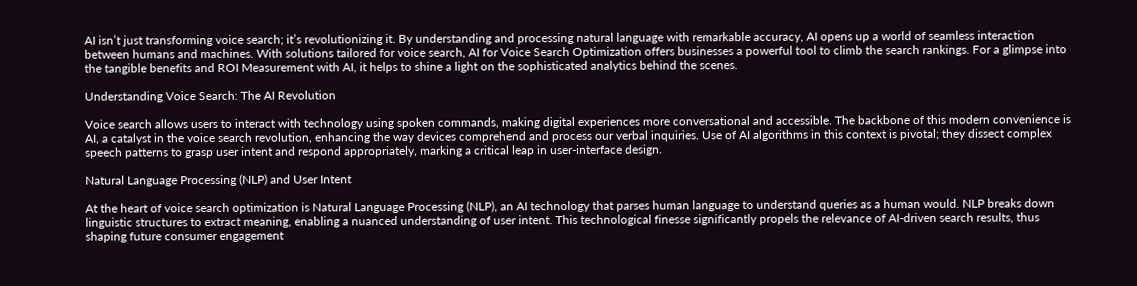AI isn’t just transforming voice search; it’s revolutionizing it. By understanding and processing natural language with remarkable accuracy, AI opens up a world of seamless interaction between humans and machines. With solutions tailored for voice search, AI for Voice Search Optimization offers businesses a powerful tool to climb the search rankings. For a glimpse into the tangible benefits and ROI Measurement with AI, it helps to shine a light on the sophisticated analytics behind the scenes.

Understanding Voice Search: The AI Revolution

Voice search allows users to interact with technology using spoken commands, making digital experiences more conversational and accessible. The backbone of this modern convenience is AI, a catalyst in the voice search revolution, enhancing the way devices comprehend and process our verbal inquiries. Use of AI algorithms in this context is pivotal; they dissect complex speech patterns to grasp user intent and respond appropriately, marking a critical leap in user-interface design.

Natural Language Processing (NLP) and User Intent

At the heart of voice search optimization is Natural Language Processing (NLP), an AI technology that parses human language to understand queries as a human would. NLP breaks down linguistic structures to extract meaning, enabling a nuanced understanding of user intent. This technological finesse significantly propels the relevance of AI-driven search results, thus shaping future consumer engagement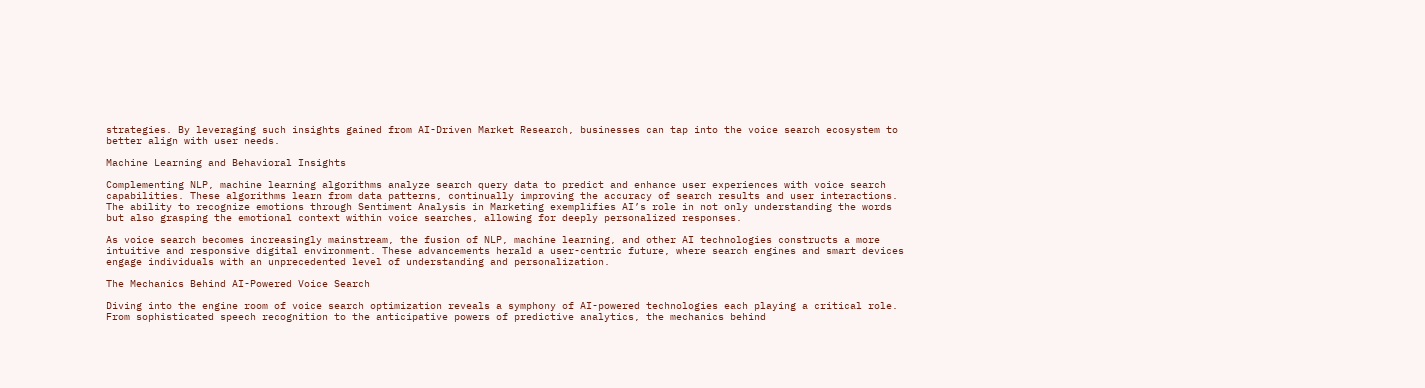strategies. By leveraging such insights gained from AI-Driven Market Research, businesses can tap into the voice search ecosystem to better align with user needs.

Machine Learning and Behavioral Insights

Complementing NLP, machine learning algorithms analyze search query data to predict and enhance user experiences with voice search capabilities. These algorithms learn from data patterns, continually improving the accuracy of search results and user interactions. The ability to recognize emotions through Sentiment Analysis in Marketing exemplifies AI’s role in not only understanding the words but also grasping the emotional context within voice searches, allowing for deeply personalized responses.

As voice search becomes increasingly mainstream, the fusion of NLP, machine learning, and other AI technologies constructs a more intuitive and responsive digital environment. These advancements herald a user-centric future, where search engines and smart devices engage individuals with an unprecedented level of understanding and personalization.

The Mechanics Behind AI-Powered Voice Search

Diving into the engine room of voice search optimization reveals a symphony of AI-powered technologies each playing a critical role. From sophisticated speech recognition to the anticipative powers of predictive analytics, the mechanics behind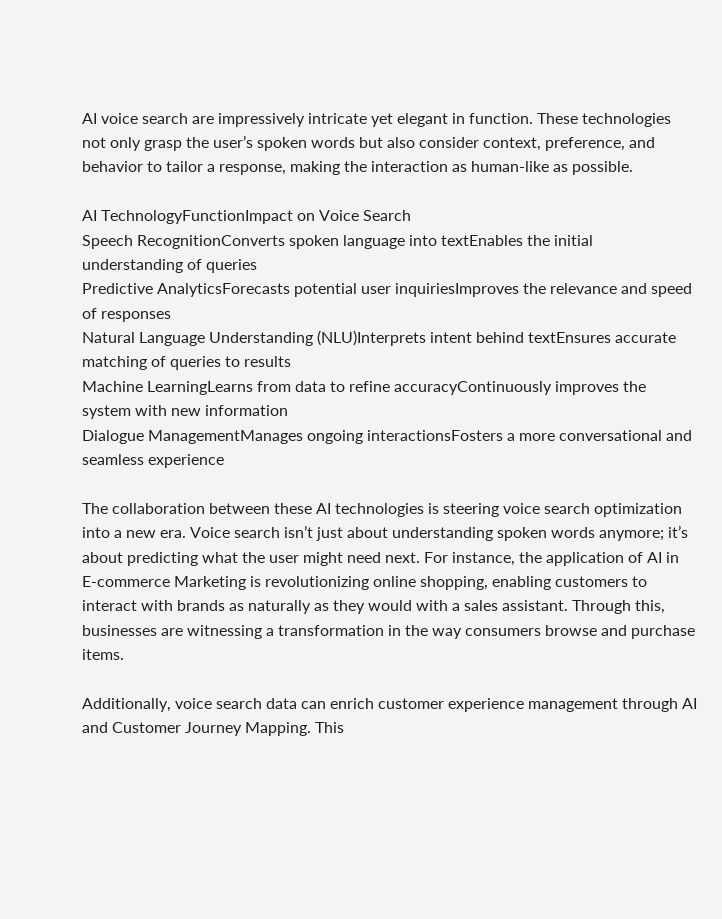AI voice search are impressively intricate yet elegant in function. These technologies not only grasp the user’s spoken words but also consider context, preference, and behavior to tailor a response, making the interaction as human-like as possible.

AI TechnologyFunctionImpact on Voice Search
Speech RecognitionConverts spoken language into textEnables the initial understanding of queries
Predictive AnalyticsForecasts potential user inquiriesImproves the relevance and speed of responses
Natural Language Understanding (NLU)Interprets intent behind textEnsures accurate matching of queries to results
Machine LearningLearns from data to refine accuracyContinuously improves the system with new information
Dialogue ManagementManages ongoing interactionsFosters a more conversational and seamless experience

The collaboration between these AI technologies is steering voice search optimization into a new era. Voice search isn’t just about understanding spoken words anymore; it’s about predicting what the user might need next. For instance, the application of AI in E-commerce Marketing is revolutionizing online shopping, enabling customers to interact with brands as naturally as they would with a sales assistant. Through this, businesses are witnessing a transformation in the way consumers browse and purchase items.

Additionally, voice search data can enrich customer experience management through AI and Customer Journey Mapping. This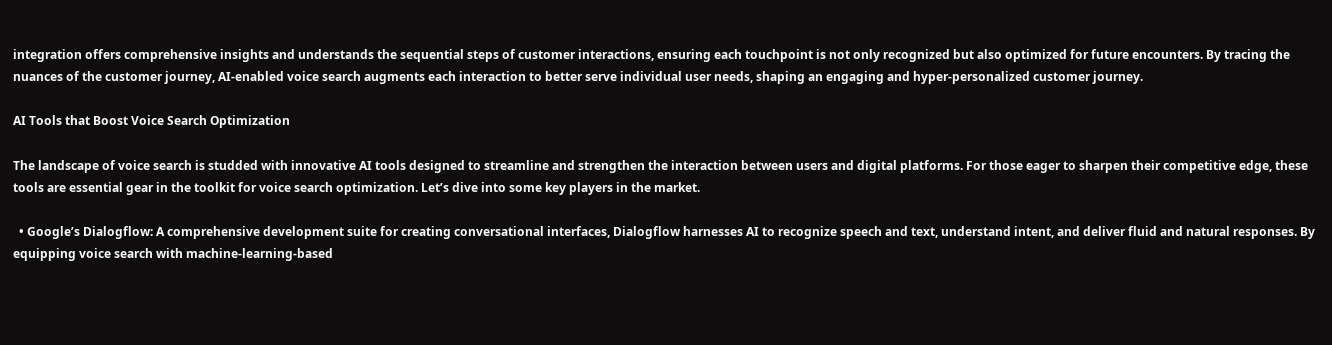integration offers comprehensive insights and understands the sequential steps of customer interactions, ensuring each touchpoint is not only recognized but also optimized for future encounters. By tracing the nuances of the customer journey, AI-enabled voice search augments each interaction to better serve individual user needs, shaping an engaging and hyper-personalized customer journey.

AI Tools that Boost Voice Search Optimization

The landscape of voice search is studded with innovative AI tools designed to streamline and strengthen the interaction between users and digital platforms. For those eager to sharpen their competitive edge, these tools are essential gear in the toolkit for voice search optimization. Let’s dive into some key players in the market.

  • Google’s Dialogflow: A comprehensive development suite for creating conversational interfaces, Dialogflow harnesses AI to recognize speech and text, understand intent, and deliver fluid and natural responses. By equipping voice search with machine-learning-based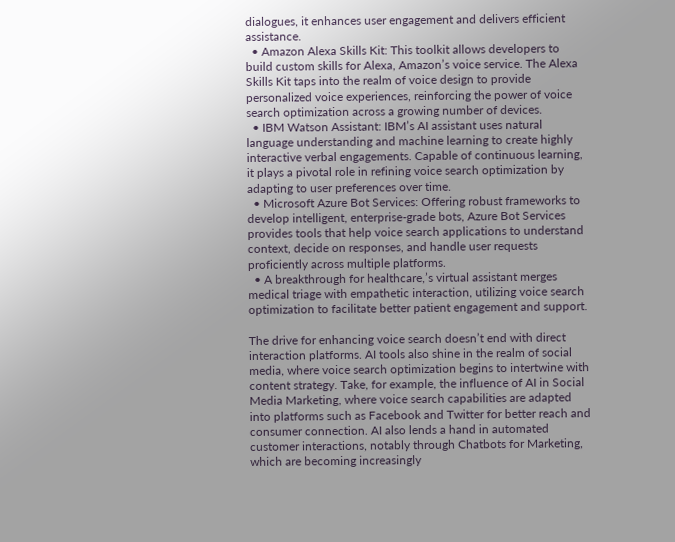dialogues, it enhances user engagement and delivers efficient assistance.
  • Amazon Alexa Skills Kit: This toolkit allows developers to build custom skills for Alexa, Amazon’s voice service. The Alexa Skills Kit taps into the realm of voice design to provide personalized voice experiences, reinforcing the power of voice search optimization across a growing number of devices.
  • IBM Watson Assistant: IBM’s AI assistant uses natural language understanding and machine learning to create highly interactive verbal engagements. Capable of continuous learning, it plays a pivotal role in refining voice search optimization by adapting to user preferences over time.
  • Microsoft Azure Bot Services: Offering robust frameworks to develop intelligent, enterprise-grade bots, Azure Bot Services provides tools that help voice search applications to understand context, decide on responses, and handle user requests proficiently across multiple platforms.
  • A breakthrough for healthcare,’s virtual assistant merges medical triage with empathetic interaction, utilizing voice search optimization to facilitate better patient engagement and support.

The drive for enhancing voice search doesn’t end with direct interaction platforms. AI tools also shine in the realm of social media, where voice search optimization begins to intertwine with content strategy. Take, for example, the influence of AI in Social Media Marketing, where voice search capabilities are adapted into platforms such as Facebook and Twitter for better reach and consumer connection. AI also lends a hand in automated customer interactions, notably through Chatbots for Marketing, which are becoming increasingly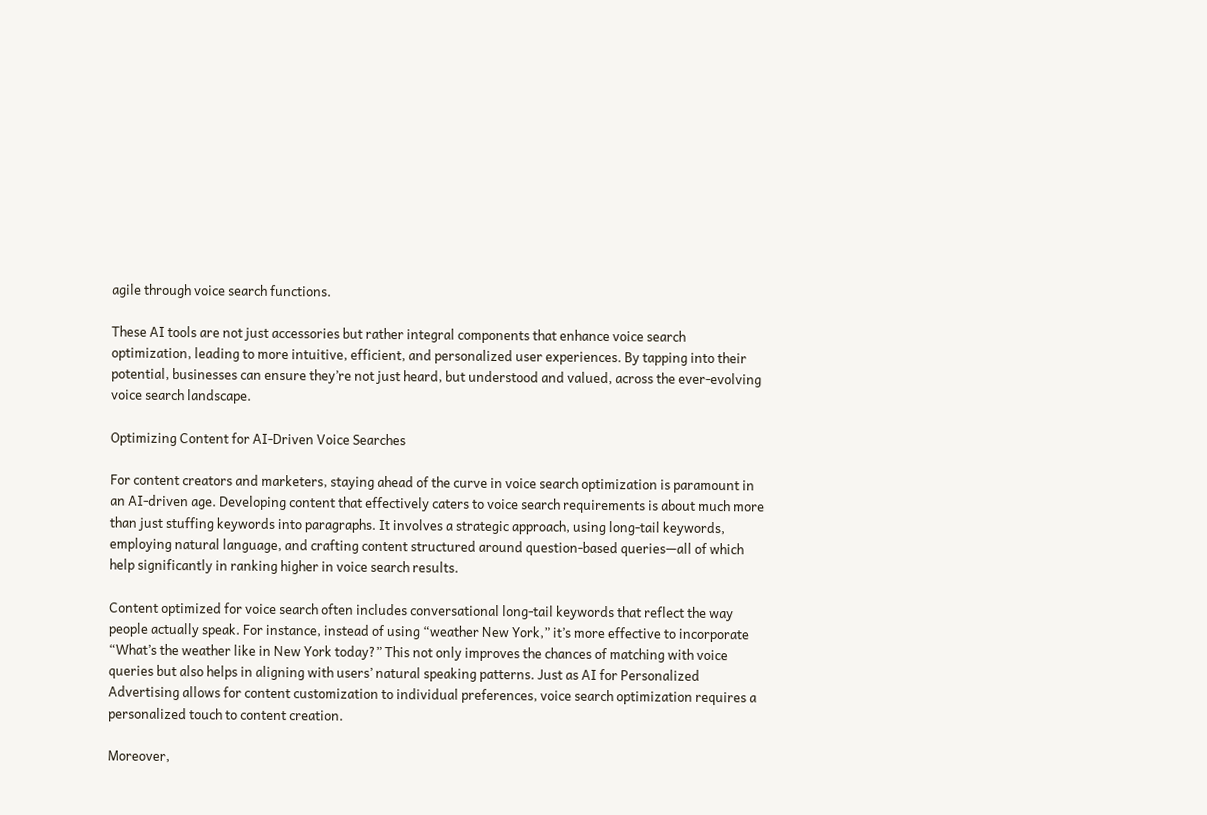agile through voice search functions.

These AI tools are not just accessories but rather integral components that enhance voice search optimization, leading to more intuitive, efficient, and personalized user experiences. By tapping into their potential, businesses can ensure they’re not just heard, but understood and valued, across the ever-evolving voice search landscape.

Optimizing Content for AI-Driven Voice Searches

For content creators and marketers, staying ahead of the curve in voice search optimization is paramount in an AI-driven age. Developing content that effectively caters to voice search requirements is about much more than just stuffing keywords into paragraphs. It involves a strategic approach, using long-tail keywords, employing natural language, and crafting content structured around question-based queries—all of which help significantly in ranking higher in voice search results.

Content optimized for voice search often includes conversational long-tail keywords that reflect the way people actually speak. For instance, instead of using “weather New York,” it’s more effective to incorporate “What’s the weather like in New York today?” This not only improves the chances of matching with voice queries but also helps in aligning with users’ natural speaking patterns. Just as AI for Personalized Advertising allows for content customization to individual preferences, voice search optimization requires a personalized touch to content creation.

Moreover,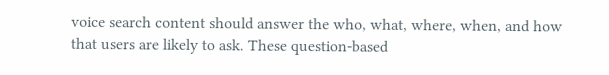voice search content should answer the who, what, where, when, and how that users are likely to ask. These question-based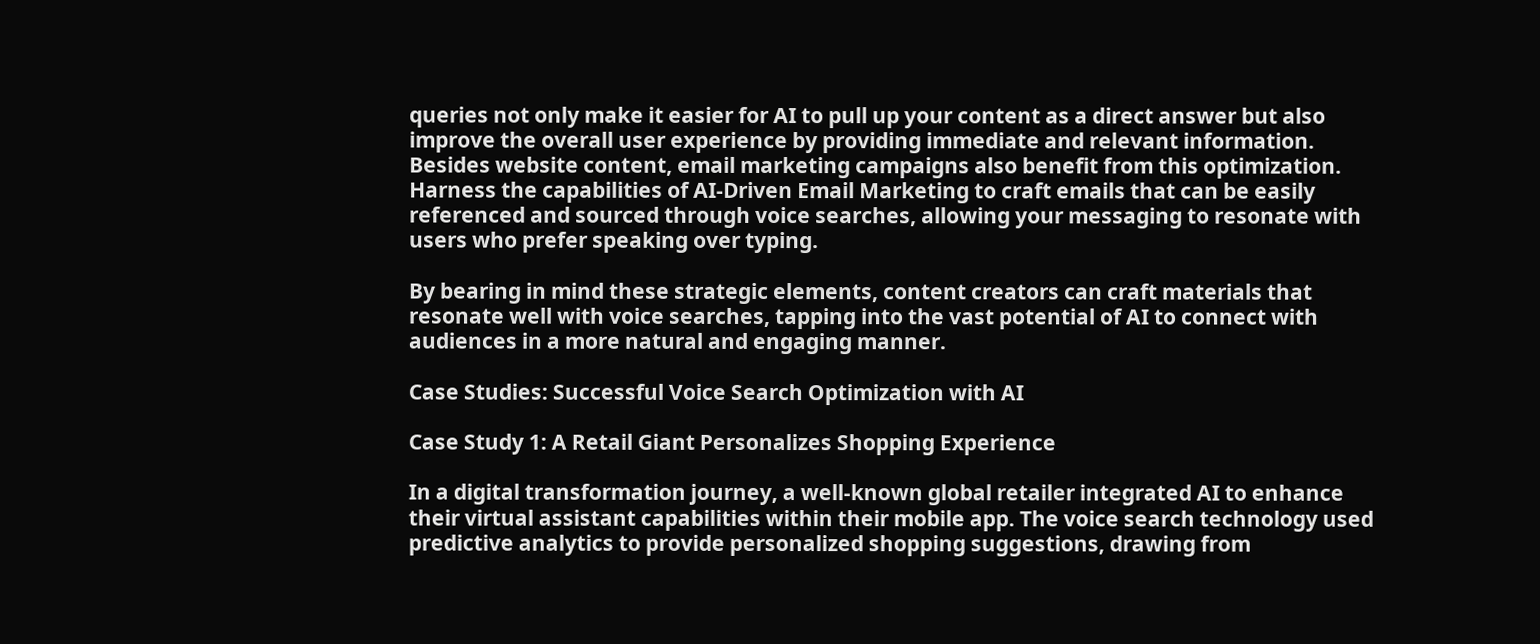queries not only make it easier for AI to pull up your content as a direct answer but also improve the overall user experience by providing immediate and relevant information. Besides website content, email marketing campaigns also benefit from this optimization. Harness the capabilities of AI-Driven Email Marketing to craft emails that can be easily referenced and sourced through voice searches, allowing your messaging to resonate with users who prefer speaking over typing.

By bearing in mind these strategic elements, content creators can craft materials that resonate well with voice searches, tapping into the vast potential of AI to connect with audiences in a more natural and engaging manner.

Case Studies: Successful Voice Search Optimization with AI

Case Study 1: A Retail Giant Personalizes Shopping Experience

In a digital transformation journey, a well-known global retailer integrated AI to enhance their virtual assistant capabilities within their mobile app. The voice search technology used predictive analytics to provide personalized shopping suggestions, drawing from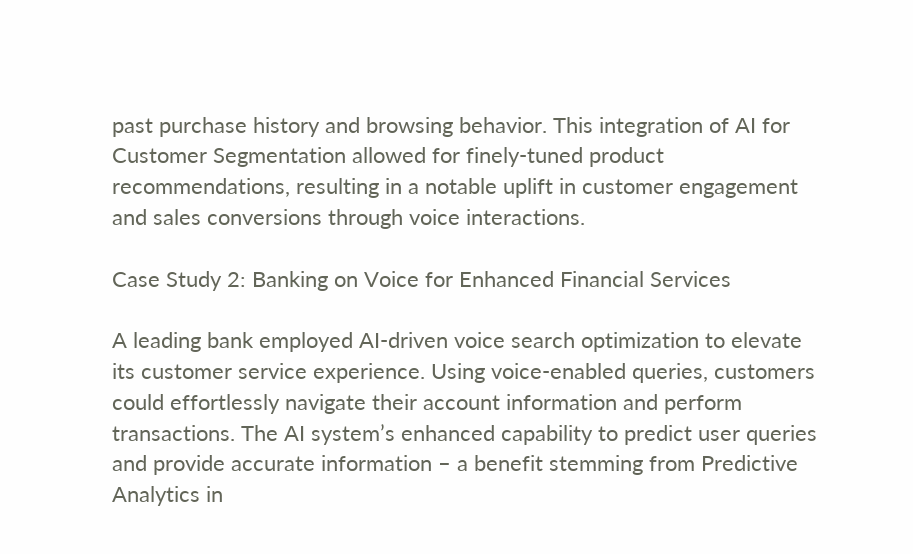past purchase history and browsing behavior. This integration of AI for Customer Segmentation allowed for finely-tuned product recommendations, resulting in a notable uplift in customer engagement and sales conversions through voice interactions.

Case Study 2: Banking on Voice for Enhanced Financial Services

A leading bank employed AI-driven voice search optimization to elevate its customer service experience. Using voice-enabled queries, customers could effortlessly navigate their account information and perform transactions. The AI system’s enhanced capability to predict user queries and provide accurate information – a benefit stemming from Predictive Analytics in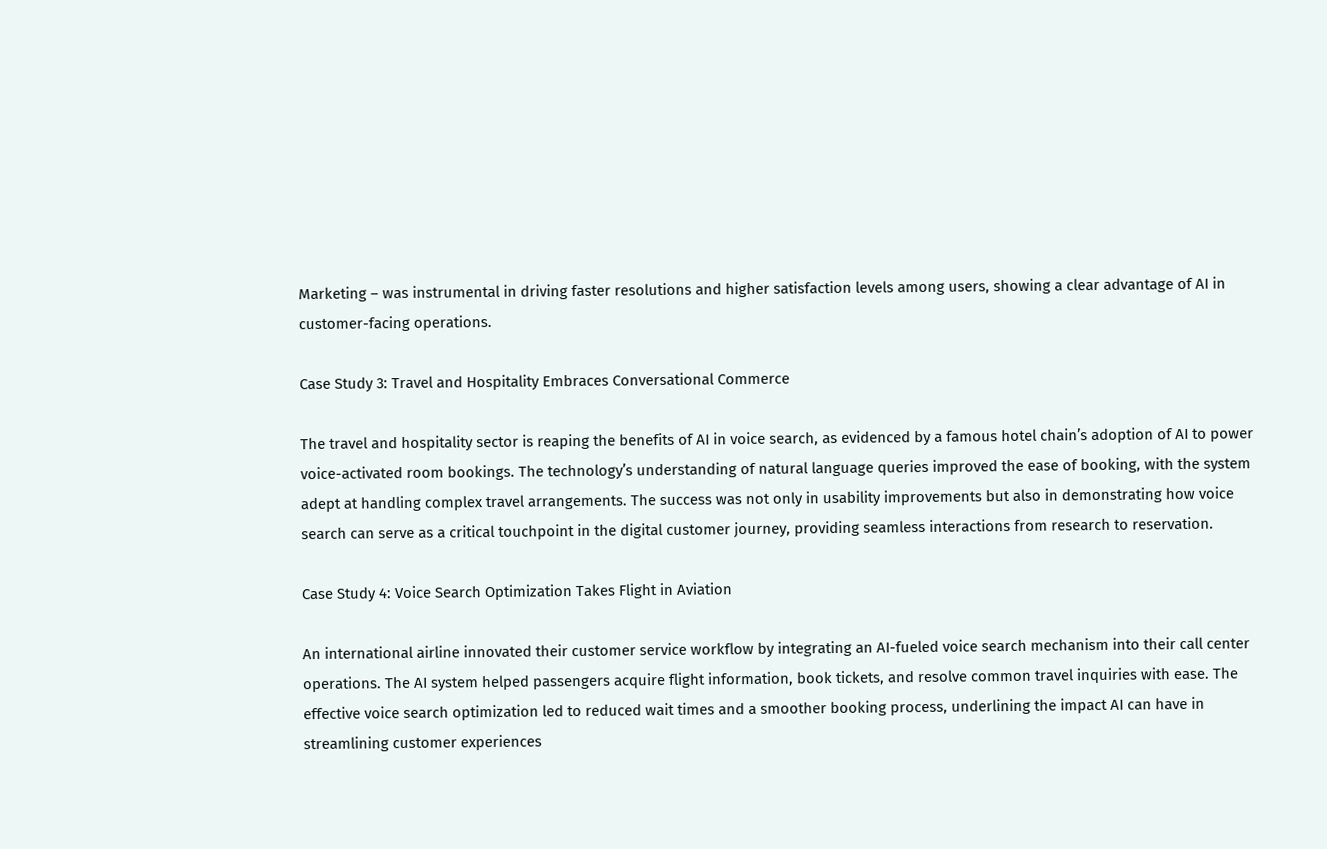Marketing – was instrumental in driving faster resolutions and higher satisfaction levels among users, showing a clear advantage of AI in customer-facing operations.

Case Study 3: Travel and Hospitality Embraces Conversational Commerce

The travel and hospitality sector is reaping the benefits of AI in voice search, as evidenced by a famous hotel chain’s adoption of AI to power voice-activated room bookings. The technology’s understanding of natural language queries improved the ease of booking, with the system adept at handling complex travel arrangements. The success was not only in usability improvements but also in demonstrating how voice search can serve as a critical touchpoint in the digital customer journey, providing seamless interactions from research to reservation.

Case Study 4: Voice Search Optimization Takes Flight in Aviation

An international airline innovated their customer service workflow by integrating an AI-fueled voice search mechanism into their call center operations. The AI system helped passengers acquire flight information, book tickets, and resolve common travel inquiries with ease. The effective voice search optimization led to reduced wait times and a smoother booking process, underlining the impact AI can have in streamlining customer experiences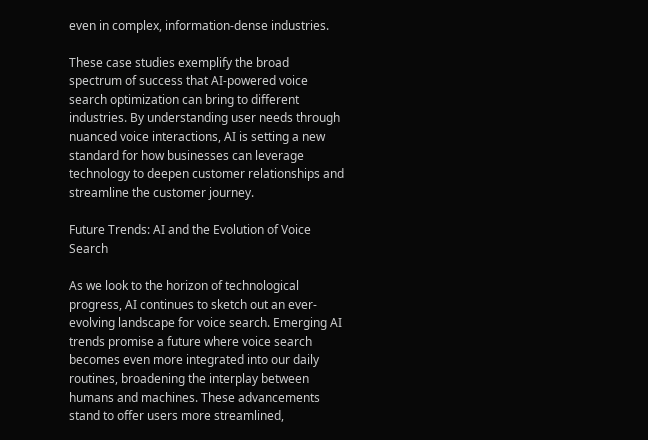even in complex, information-dense industries.

These case studies exemplify the broad spectrum of success that AI-powered voice search optimization can bring to different industries. By understanding user needs through nuanced voice interactions, AI is setting a new standard for how businesses can leverage technology to deepen customer relationships and streamline the customer journey.

Future Trends: AI and the Evolution of Voice Search

As we look to the horizon of technological progress, AI continues to sketch out an ever-evolving landscape for voice search. Emerging AI trends promise a future where voice search becomes even more integrated into our daily routines, broadening the interplay between humans and machines. These advancements stand to offer users more streamlined,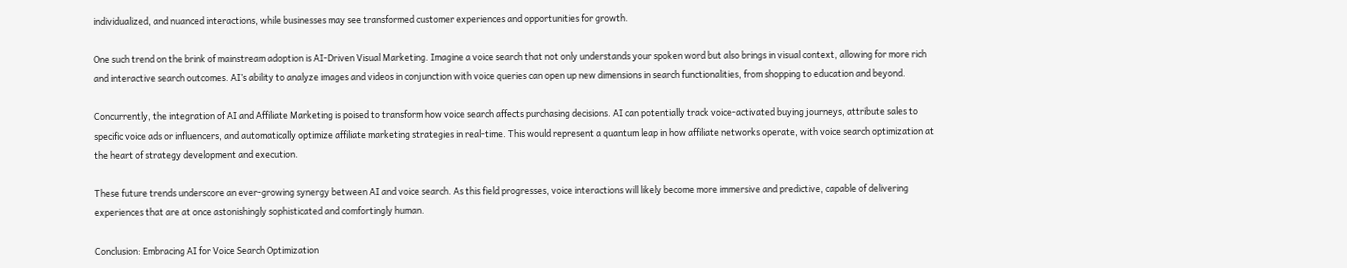individualized, and nuanced interactions, while businesses may see transformed customer experiences and opportunities for growth.

One such trend on the brink of mainstream adoption is AI-Driven Visual Marketing. Imagine a voice search that not only understands your spoken word but also brings in visual context, allowing for more rich and interactive search outcomes. AI’s ability to analyze images and videos in conjunction with voice queries can open up new dimensions in search functionalities, from shopping to education and beyond.

Concurrently, the integration of AI and Affiliate Marketing is poised to transform how voice search affects purchasing decisions. AI can potentially track voice-activated buying journeys, attribute sales to specific voice ads or influencers, and automatically optimize affiliate marketing strategies in real-time. This would represent a quantum leap in how affiliate networks operate, with voice search optimization at the heart of strategy development and execution.

These future trends underscore an ever-growing synergy between AI and voice search. As this field progresses, voice interactions will likely become more immersive and predictive, capable of delivering experiences that are at once astonishingly sophisticated and comfortingly human.

Conclusion: Embracing AI for Voice Search Optimization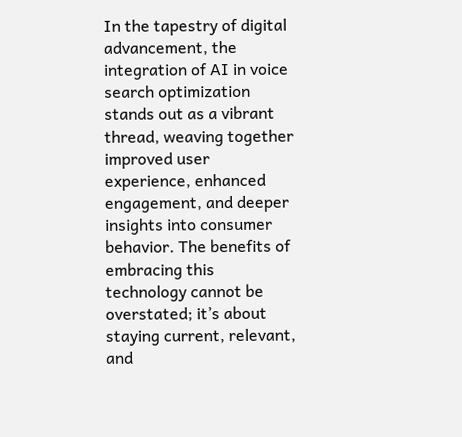In the tapestry of digital advancement, the integration of AI in voice search optimization stands out as a vibrant thread, weaving together improved user experience, enhanced engagement, and deeper insights into consumer behavior. The benefits of embracing this technology cannot be overstated; it’s about staying current, relevant, and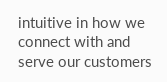intuitive in how we connect with and serve our customers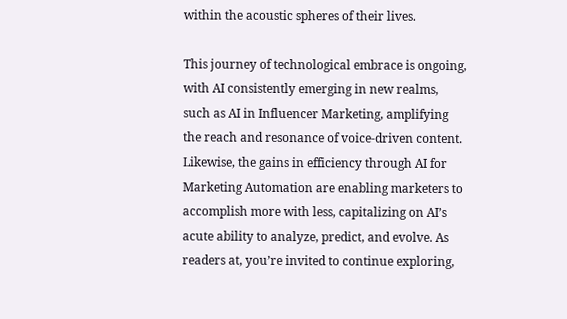within the acoustic spheres of their lives.

This journey of technological embrace is ongoing, with AI consistently emerging in new realms, such as AI in Influencer Marketing, amplifying the reach and resonance of voice-driven content. Likewise, the gains in efficiency through AI for Marketing Automation are enabling marketers to accomplish more with less, capitalizing on AI’s acute ability to analyze, predict, and evolve. As readers at, you’re invited to continue exploring,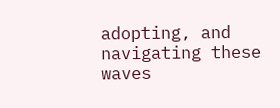adopting, and navigating these waves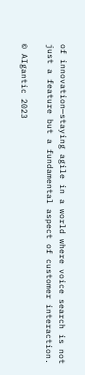of innovation—staying agile in a world where voice search is not just a feature but a fundamental aspect of customer interaction.

© AIgantic 2023